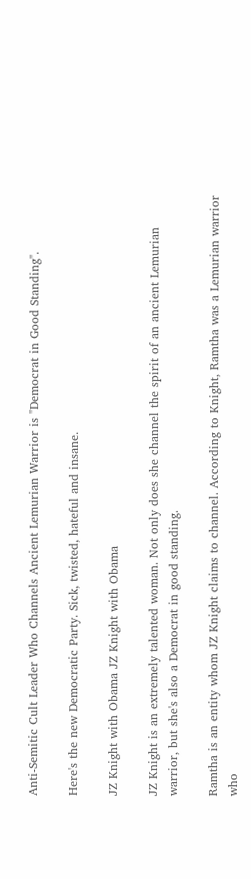Anti-Semitic Cult Leader Who Channels Ancient Lemurian Warrior is "Democrat in Good Standing".

Here's the new Democratic Party. Sick, twisted, hateful and insane.

JZ Knight with Obama JZ Knight with Obama

JZ Knight is an extremely talented woman. Not only does she channel the spirit of an ancient Lemurian warrior, but she's also a Democrat in good standing.

Ramtha is an entity whom JZ Knight claims to channel. According to Knight, Ramtha was a Lemurian warrior who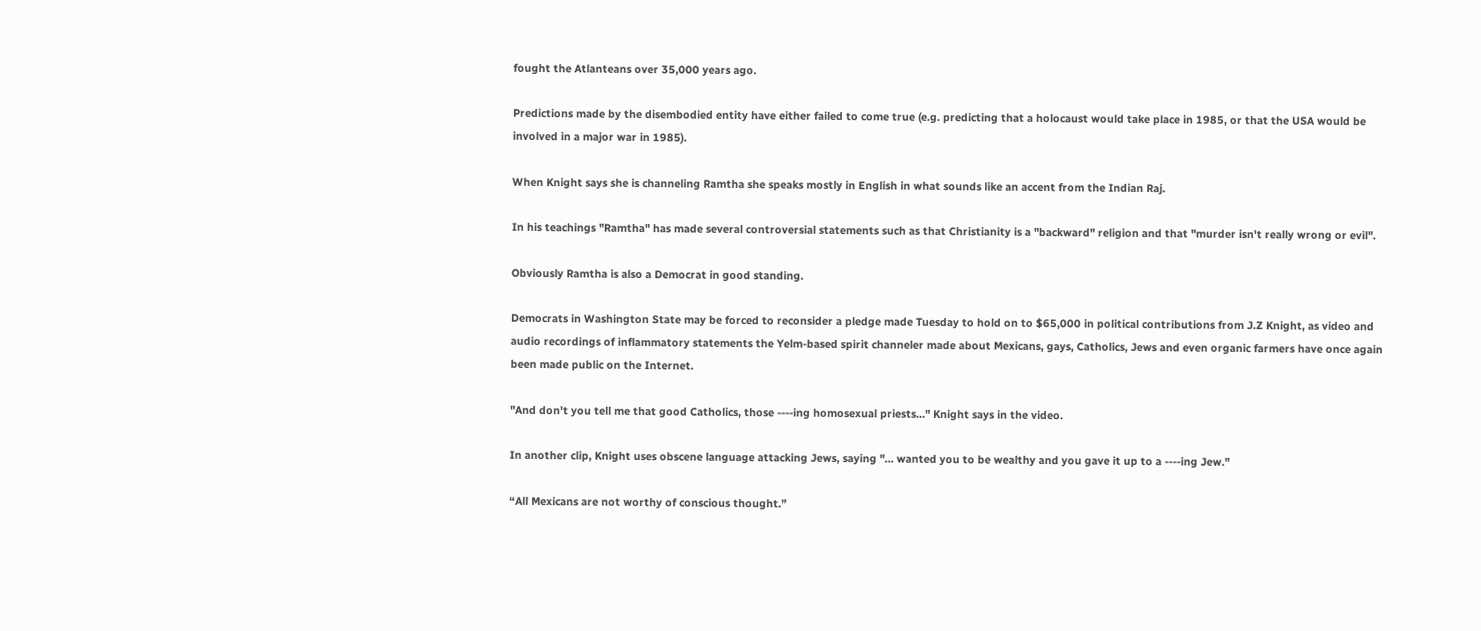fought the Atlanteans over 35,000 years ago.

Predictions made by the disembodied entity have either failed to come true (e.g. predicting that a holocaust would take place in 1985, or that the USA would be involved in a major war in 1985).

When Knight says she is channeling Ramtha she speaks mostly in English in what sounds like an accent from the Indian Raj.

In his teachings "Ramtha" has made several controversial statements such as that Christianity is a "backward" religion and that "murder isn't really wrong or evil".

Obviously Ramtha is also a Democrat in good standing.

Democrats in Washington State may be forced to reconsider a pledge made Tuesday to hold on to $65,000 in political contributions from J.Z Knight, as video and audio recordings of inflammatory statements the Yelm-based spirit channeler made about Mexicans, gays, Catholics, Jews and even organic farmers have once again been made public on the Internet.

"And don't you tell me that good Catholics, those ----ing homosexual priests…" Knight says in the video.

In another clip, Knight uses obscene language attacking Jews, saying "… wanted you to be wealthy and you gave it up to a ----ing Jew."

“All Mexicans are not worthy of conscious thought.”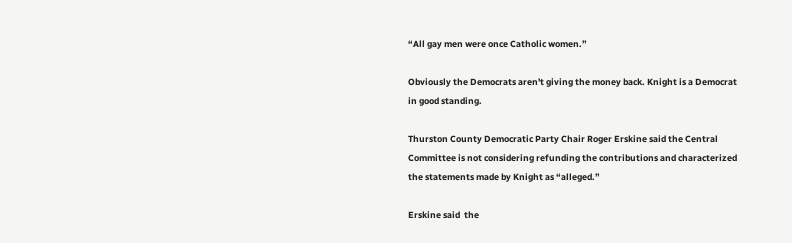“All gay men were once Catholic women.”

Obviously the Democrats aren't giving the money back. Knight is a Democrat in good standing.

Thurston County Democratic Party Chair Roger Erskine said the Central Committee is not considering refunding the contributions and characterized the statements made by Knight as “alleged.”

Erskine said  the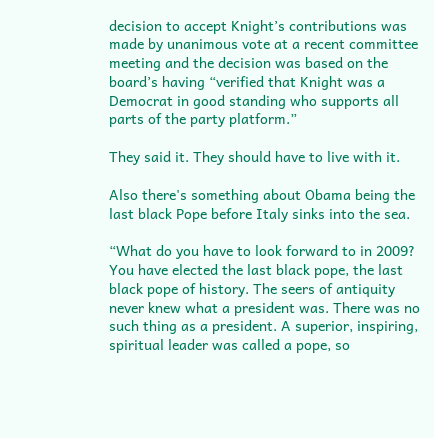decision to accept Knight’s contributions was made by unanimous vote at a recent committee meeting and the decision was based on the board’s having “verified that Knight was a Democrat in good standing who supports all parts of the party platform.”

They said it. They should have to live with it.

Also there's something about Obama being the last black Pope before Italy sinks into the sea.

“What do you have to look forward to in 2009? You have elected the last black pope, the last black pope of history. The seers of antiquity never knew what a president was. There was no such thing as a president. A superior, inspiring, spiritual leader was called a pope, so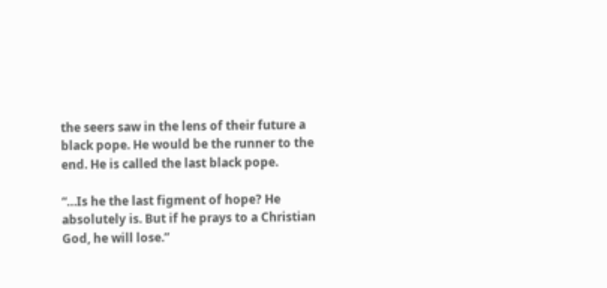the seers saw in the lens of their future a black pope. He would be the runner to the end. He is called the last black pope.

“…Is he the last figment of hope? He absolutely is. But if he prays to a Christian God, he will lose.”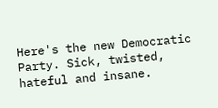Here's the new Democratic Party. Sick, twisted, hateful and insane.